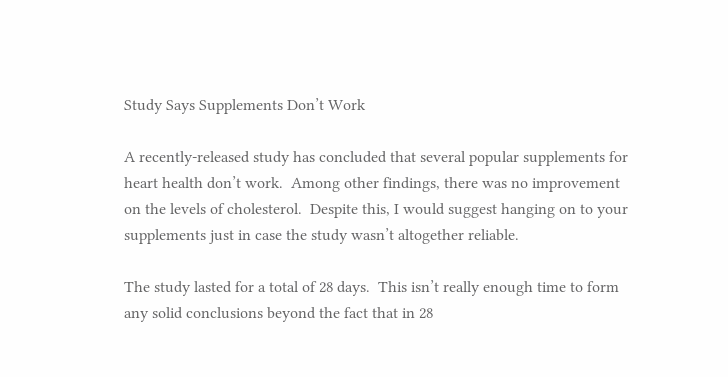Study Says Supplements Don’t Work

A recently-released study has concluded that several popular supplements for heart health don’t work.  Among other findings, there was no improvement on the levels of cholesterol.  Despite this, I would suggest hanging on to your supplements just in case the study wasn’t altogether reliable.

The study lasted for a total of 28 days.  This isn’t really enough time to form any solid conclusions beyond the fact that in 28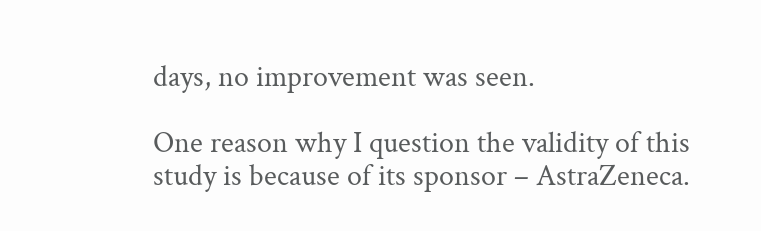days, no improvement was seen.

One reason why I question the validity of this study is because of its sponsor – AstraZeneca.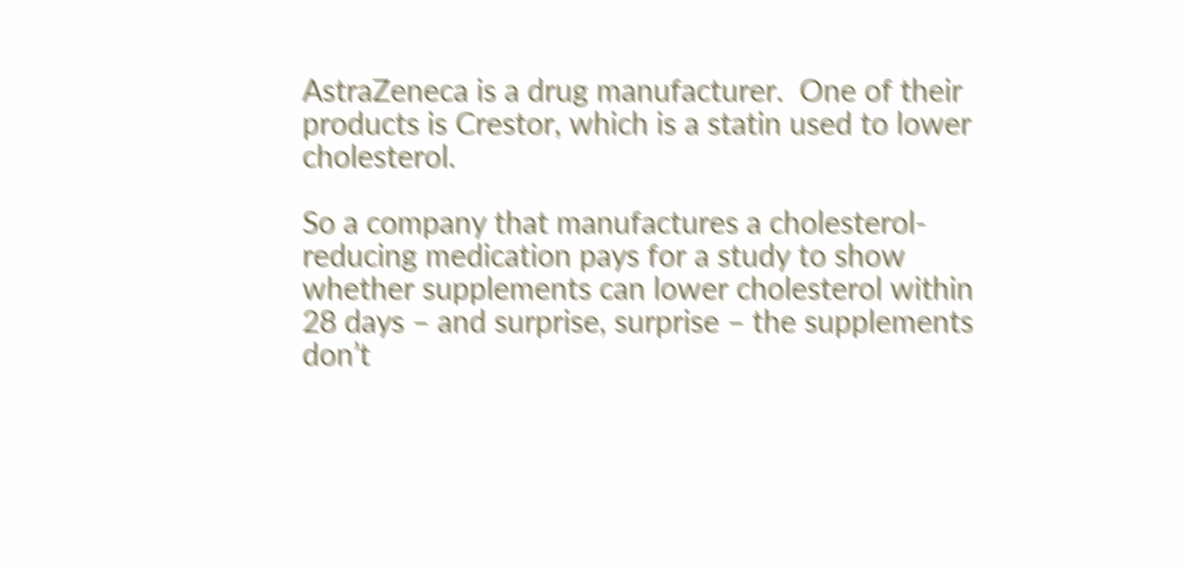AstraZeneca is a drug manufacturer.  One of their products is Crestor, which is a statin used to lower cholesterol.

So a company that manufactures a cholesterol-reducing medication pays for a study to show whether supplements can lower cholesterol within 28 days – and surprise, surprise – the supplements don’t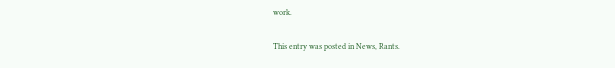work.

This entry was posted in News, Rants.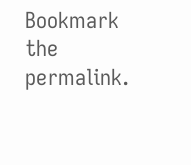Bookmark the permalink.